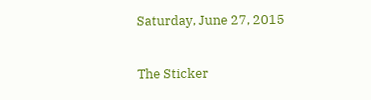Saturday, June 27, 2015

The Sticker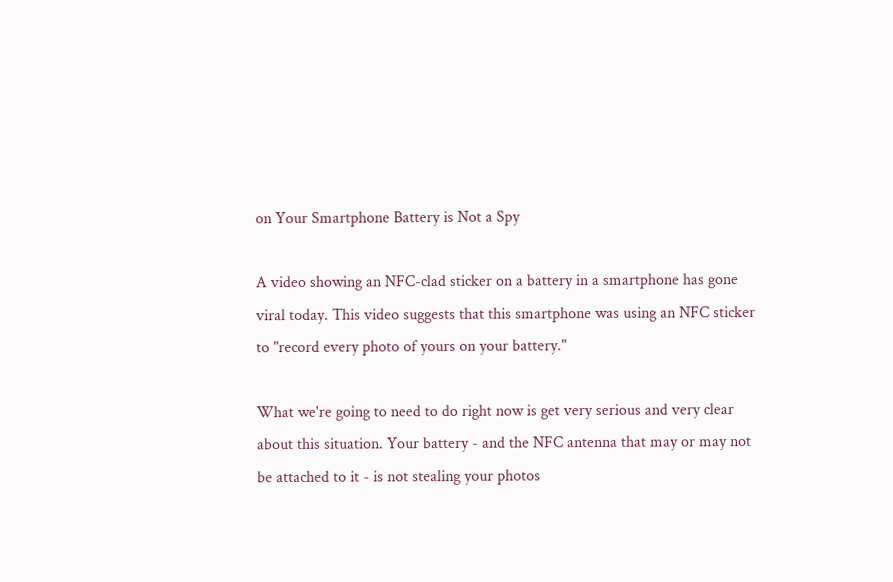on Your Smartphone Battery is Not a Spy

A video showing an NFC-clad sticker on a battery in a smartphone has gone viral today. This video suggests that this smartphone was using an NFC sticker to "record every photo of yours on your battery."

What we're going to need to do right now is get very serious and very clear about this situation. Your battery - and the NFC antenna that may or may not be attached to it - is not stealing your photos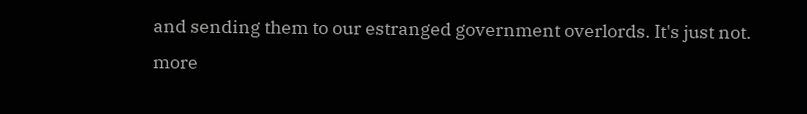and sending them to our estranged government overlords. It's just not. more